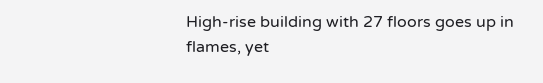High-rise building with 27 floors goes up in flames, yet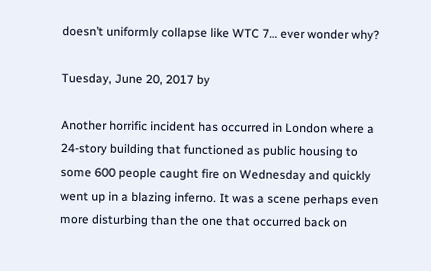doesn’t uniformly collapse like WTC 7… ever wonder why?

Tuesday, June 20, 2017 by

Another horrific incident has occurred in London where a 24-story building that functioned as public housing to some 600 people caught fire on Wednesday and quickly went up in a blazing inferno. It was a scene perhaps even more disturbing than the one that occurred back on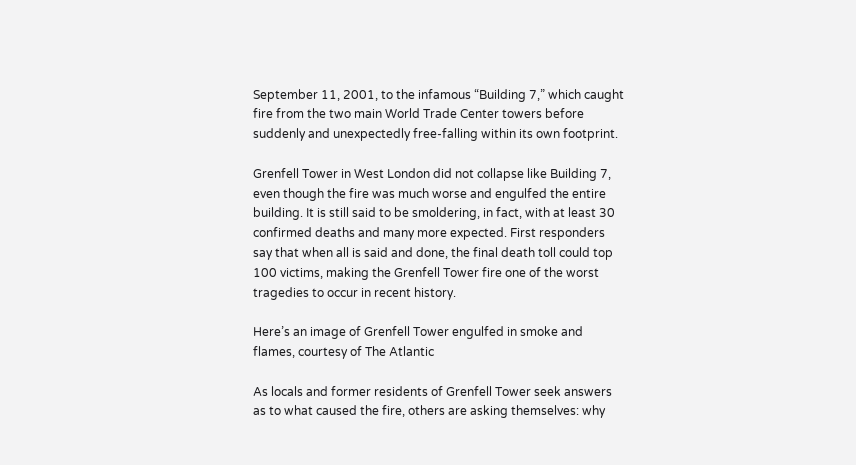September 11, 2001, to the infamous “Building 7,” which caught fire from the two main World Trade Center towers before suddenly and unexpectedly free-falling within its own footprint.

Grenfell Tower in West London did not collapse like Building 7, even though the fire was much worse and engulfed the entire building. It is still said to be smoldering, in fact, with at least 30 confirmed deaths and many more expected. First responders say that when all is said and done, the final death toll could top 100 victims, making the Grenfell Tower fire one of the worst tragedies to occur in recent history.

Here’s an image of Grenfell Tower engulfed in smoke and flames, courtesy of The Atlantic

As locals and former residents of Grenfell Tower seek answers as to what caused the fire, others are asking themselves: why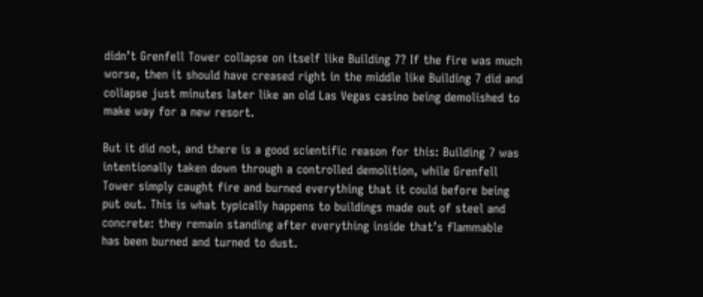didn’t Grenfell Tower collapse on itself like Building 7? If the fire was much worse, then it should have creased right in the middle like Building 7 did and collapse just minutes later like an old Las Vegas casino being demolished to make way for a new resort.

But it did not, and there is a good scientific reason for this: Building 7 was intentionally taken down through a controlled demolition, while Grenfell Tower simply caught fire and burned everything that it could before being put out. This is what typically happens to buildings made out of steel and concrete: they remain standing after everything inside that’s flammable has been burned and turned to dust.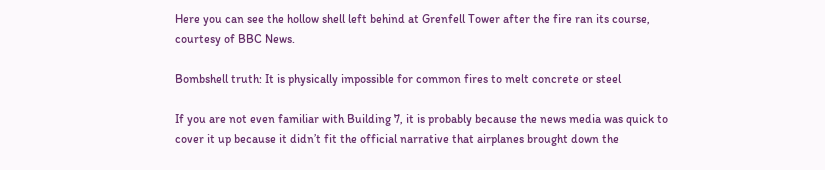Here you can see the hollow shell left behind at Grenfell Tower after the fire ran its course, courtesy of BBC News.

Bombshell truth: It is physically impossible for common fires to melt concrete or steel

If you are not even familiar with Building 7, it is probably because the news media was quick to cover it up because it didn’t fit the official narrative that airplanes brought down the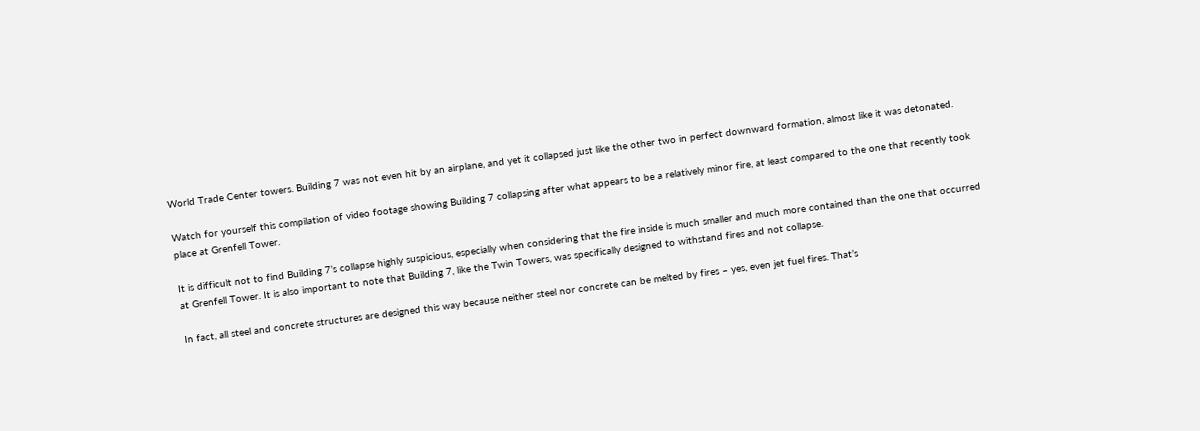World Trade Center towers. Building 7 was not even hit by an airplane, and yet it collapsed just like the other two in perfect downward formation, almost like it was detonated.

Watch for yourself this compilation of video footage showing Building 7 collapsing after what appears to be a relatively minor fire, at least compared to the one that recently took place at Grenfell Tower.

It is difficult not to find Building 7’s collapse highly suspicious, especially when considering that the fire inside is much smaller and much more contained than the one that occurred at Grenfell Tower. It is also important to note that Building 7, like the Twin Towers, was specifically designed to withstand fires and not collapse.

In fact, all steel and concrete structures are designed this way because neither steel nor concrete can be melted by fires – yes, even jet fuel fires. That’s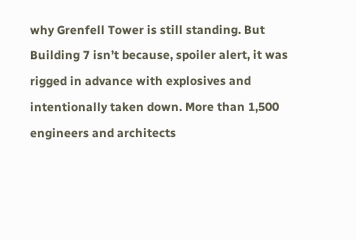why Grenfell Tower is still standing. But Building 7 isn’t because, spoiler alert, it was rigged in advance with explosives and intentionally taken down. More than 1,500 engineers and architects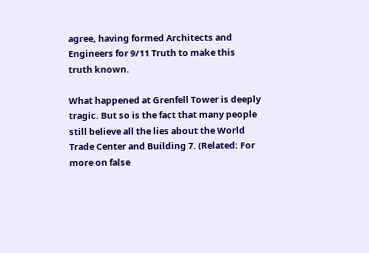agree, having formed Architects and Engineers for 9/11 Truth to make this truth known.

What happened at Grenfell Tower is deeply tragic. But so is the fact that many people still believe all the lies about the World Trade Center and Building 7. (Related: For more on false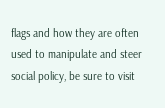flags and how they are often used to manipulate and steer social policy, be sure to visit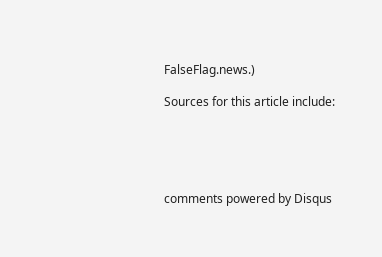FalseFlag.news.)

Sources for this article include:





comments powered by Disqus